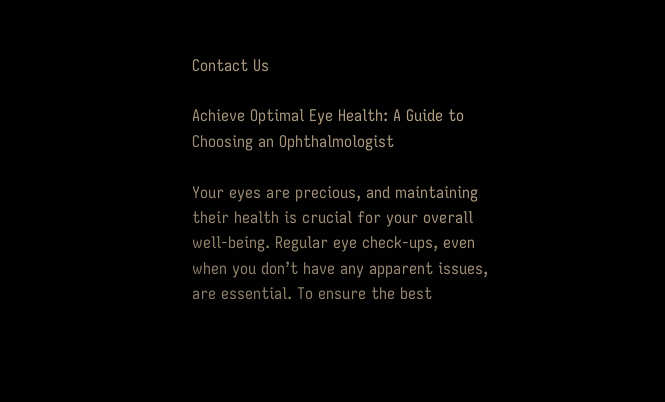Contact Us

Achieve Optimal Eye Health: A Guide to Choosing an Ophthalmologist

Your eyes are precious, and maintaining their health is crucial for your overall well-being. Regular eye check-ups, even when you don’t have any apparent issues, are essential. To ensure the best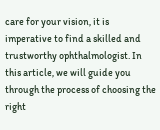care for your vision, it is imperative to find a skilled and trustworthy ophthalmologist. In this article, we will guide you through the process of choosing the right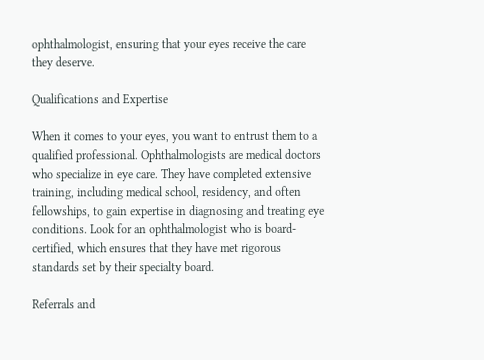ophthalmologist, ensuring that your eyes receive the care they deserve.

Qualifications and Expertise

When it comes to your eyes, you want to entrust them to a qualified professional. Ophthalmologists are medical doctors who specialize in eye care. They have completed extensive training, including medical school, residency, and often fellowships, to gain expertise in diagnosing and treating eye conditions. Look for an ophthalmologist who is board-certified, which ensures that they have met rigorous standards set by their specialty board.

Referrals and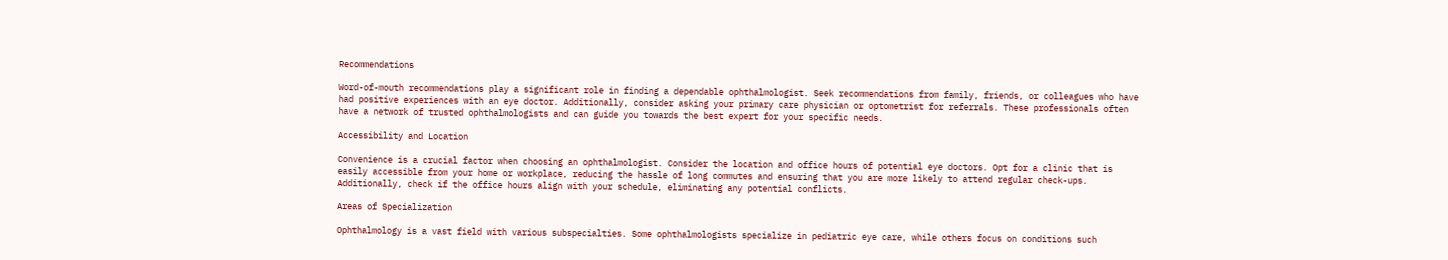Recommendations

Word-of-mouth recommendations play a significant role in finding a dependable ophthalmologist. Seek recommendations from family, friends, or colleagues who have had positive experiences with an eye doctor. Additionally, consider asking your primary care physician or optometrist for referrals. These professionals often have a network of trusted ophthalmologists and can guide you towards the best expert for your specific needs.

Accessibility and Location

Convenience is a crucial factor when choosing an ophthalmologist. Consider the location and office hours of potential eye doctors. Opt for a clinic that is easily accessible from your home or workplace, reducing the hassle of long commutes and ensuring that you are more likely to attend regular check-ups. Additionally, check if the office hours align with your schedule, eliminating any potential conflicts.

Areas of Specialization

Ophthalmology is a vast field with various subspecialties. Some ophthalmologists specialize in pediatric eye care, while others focus on conditions such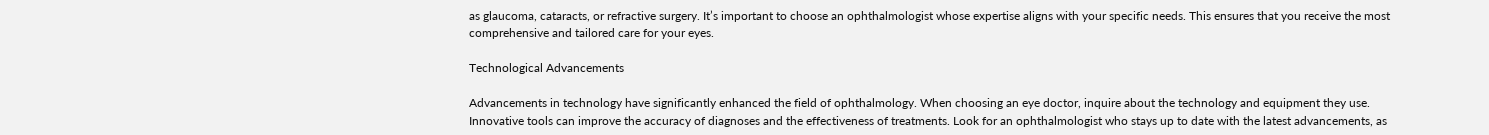as glaucoma, cataracts, or refractive surgery. It’s important to choose an ophthalmologist whose expertise aligns with your specific needs. This ensures that you receive the most comprehensive and tailored care for your eyes.

Technological Advancements

Advancements in technology have significantly enhanced the field of ophthalmology. When choosing an eye doctor, inquire about the technology and equipment they use. Innovative tools can improve the accuracy of diagnoses and the effectiveness of treatments. Look for an ophthalmologist who stays up to date with the latest advancements, as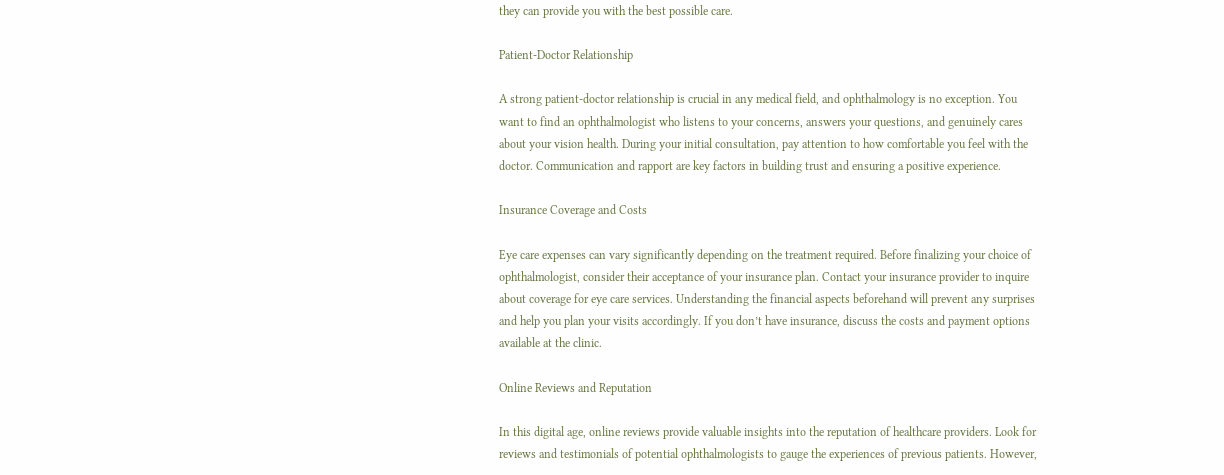they can provide you with the best possible care.

Patient-Doctor Relationship

A strong patient-doctor relationship is crucial in any medical field, and ophthalmology is no exception. You want to find an ophthalmologist who listens to your concerns, answers your questions, and genuinely cares about your vision health. During your initial consultation, pay attention to how comfortable you feel with the doctor. Communication and rapport are key factors in building trust and ensuring a positive experience.

Insurance Coverage and Costs

Eye care expenses can vary significantly depending on the treatment required. Before finalizing your choice of ophthalmologist, consider their acceptance of your insurance plan. Contact your insurance provider to inquire about coverage for eye care services. Understanding the financial aspects beforehand will prevent any surprises and help you plan your visits accordingly. If you don’t have insurance, discuss the costs and payment options available at the clinic.

Online Reviews and Reputation

In this digital age, online reviews provide valuable insights into the reputation of healthcare providers. Look for reviews and testimonials of potential ophthalmologists to gauge the experiences of previous patients. However,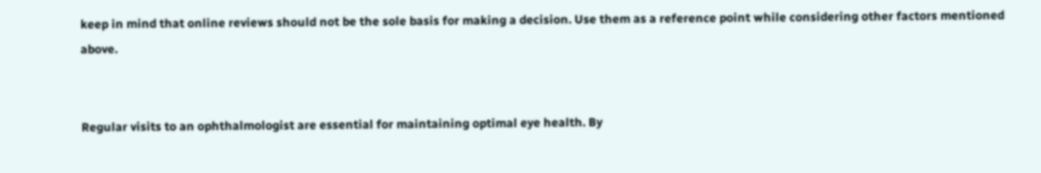keep in mind that online reviews should not be the sole basis for making a decision. Use them as a reference point while considering other factors mentioned above.


Regular visits to an ophthalmologist are essential for maintaining optimal eye health. By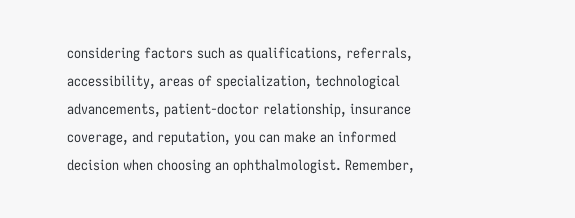considering factors such as qualifications, referrals, accessibility, areas of specialization, technological advancements, patient-doctor relationship, insurance coverage, and reputation, you can make an informed decision when choosing an ophthalmologist. Remember,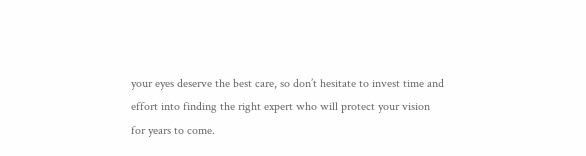your eyes deserve the best care, so don’t hesitate to invest time and effort into finding the right expert who will protect your vision for years to come.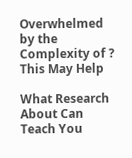Overwhelmed by the Complexity of ? This May Help

What Research About Can Teach You